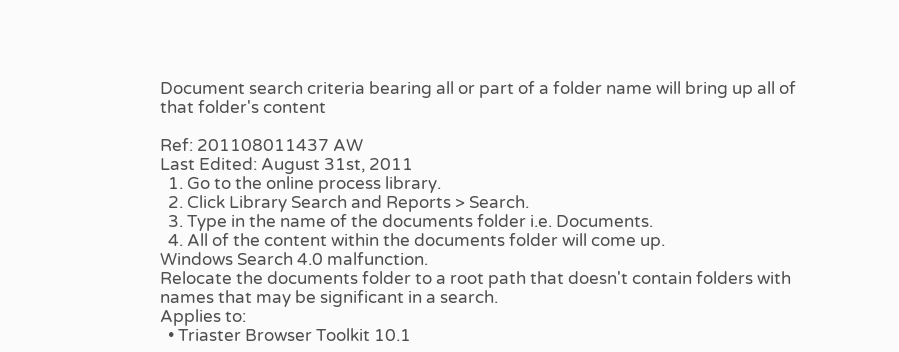Document search criteria bearing all or part of a folder name will bring up all of that folder's content

Ref: 201108011437 AW
Last Edited: August 31st, 2011
  1. Go to the online process library.
  2. Click Library Search and Reports > Search.
  3. Type in the name of the documents folder i.e. Documents.
  4. All of the content within the documents folder will come up.
Windows Search 4.0 malfunction.
Relocate the documents folder to a root path that doesn't contain folders with names that may be significant in a search.
Applies to:
  • Triaster Browser Toolkit 10.1